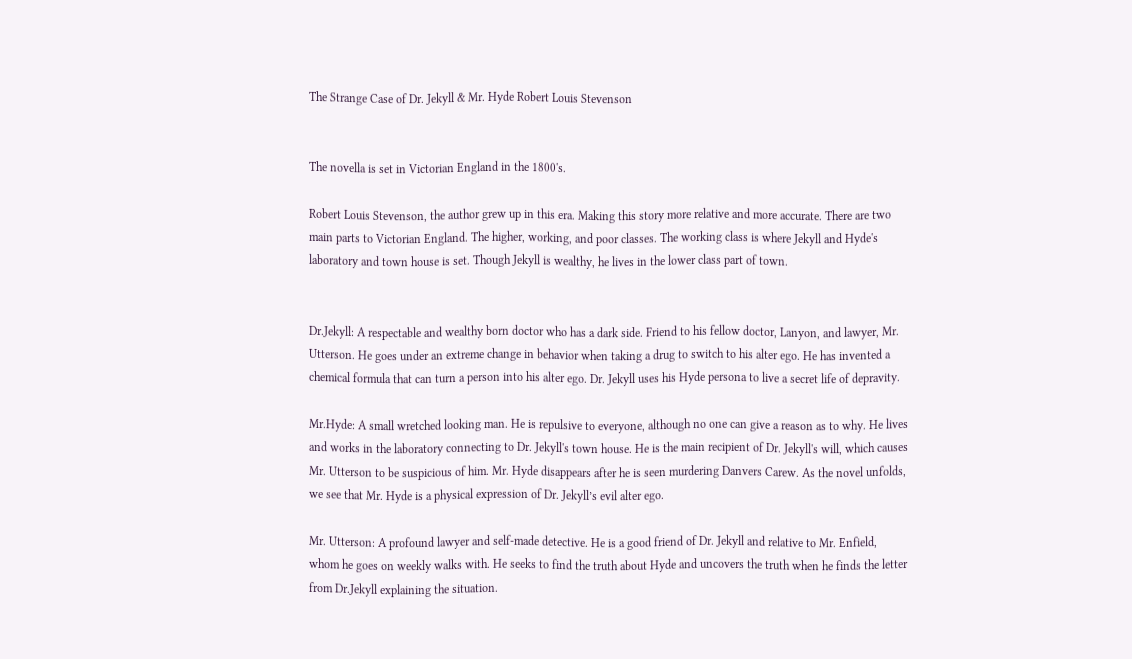The Strange Case of Dr. Jekyll & Mr. Hyde Robert Louis Stevenson


The novella is set in Victorian England in the 1800's.

Robert Louis Stevenson, the author grew up in this era. Making this story more relative and more accurate. There are two main parts to Victorian England. The higher, working, and poor classes. The working class is where Jekyll and Hyde's laboratory and town house is set. Though Jekyll is wealthy, he lives in the lower class part of town.


Dr.Jekyll: A respectable and wealthy born doctor who has a dark side. Friend to his fellow doctor, Lanyon, and lawyer, Mr. Utterson. He goes under an extreme change in behavior when taking a drug to switch to his alter ego. He has invented a chemical formula that can turn a person into his alter ego. Dr. Jekyll uses his Hyde persona to live a secret life of depravity.

Mr.Hyde: A small wretched looking man. He is repulsive to everyone, although no one can give a reason as to why. He lives and works in the laboratory connecting to Dr. Jekyll's town house. He is the main recipient of Dr. Jekyll's will, which causes Mr. Utterson to be suspicious of him. Mr. Hyde disappears after he is seen murdering Danvers Carew. As the novel unfolds, we see that Mr. Hyde is a physical expression of Dr. Jekyll’s evil alter ego.

Mr. Utterson: A profound lawyer and self-made detective. He is a good friend of Dr. Jekyll and relative to Mr. Enfield, whom he goes on weekly walks with. He seeks to find the truth about Hyde and uncovers the truth when he finds the letter from Dr.Jekyll explaining the situation.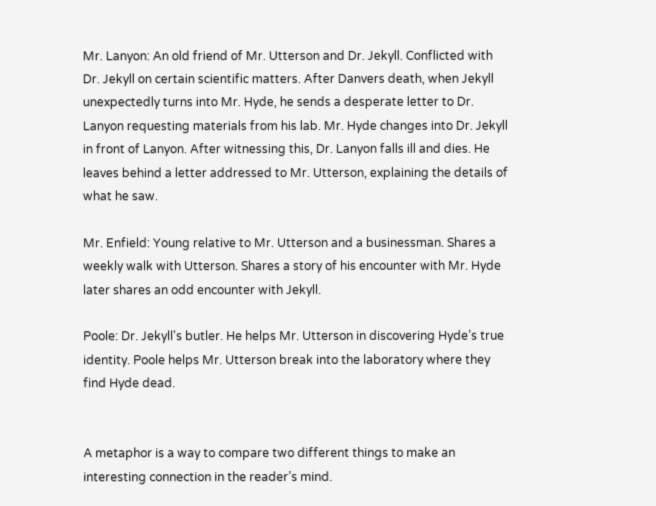Mr. Lanyon: An old friend of Mr. Utterson and Dr. Jekyll. Conflicted with Dr. Jekyll on certain scientific matters. After Danvers death, when Jekyll unexpectedly turns into Mr. Hyde, he sends a desperate letter to Dr. Lanyon requesting materials from his lab. Mr. Hyde changes into Dr. Jekyll in front of Lanyon. After witnessing this, Dr. Lanyon falls ill and dies. He leaves behind a letter addressed to Mr. Utterson, explaining the details of what he saw.

Mr. Enfield: Young relative to Mr. Utterson and a businessman. Shares a weekly walk with Utterson. Shares a story of his encounter with Mr. Hyde later shares an odd encounter with Jekyll.

Poole: Dr. Jekyll's butler. He helps Mr. Utterson in discovering Hyde’s true identity. Poole helps Mr. Utterson break into the laboratory where they find Hyde dead.


A metaphor is a way to compare two different things to make an interesting connection in the reader’s mind.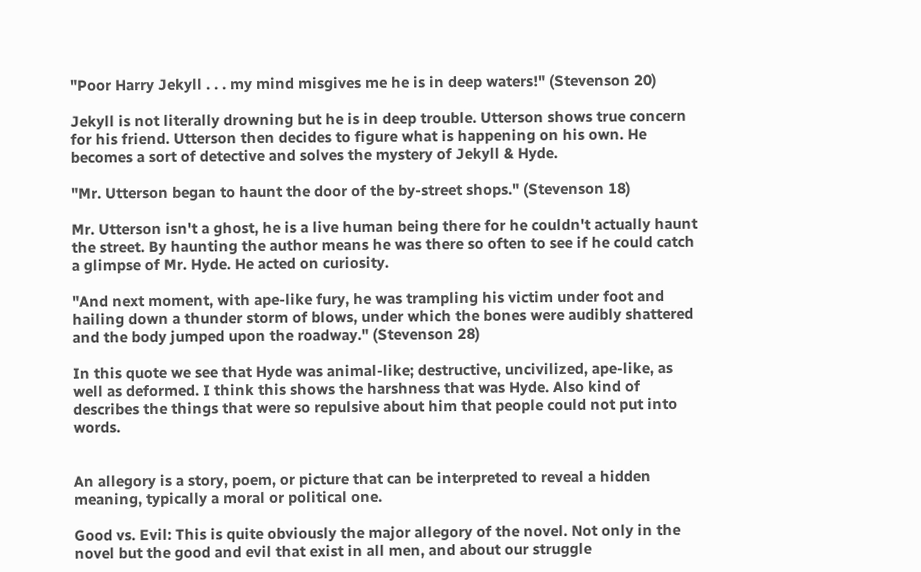"Poor Harry Jekyll . . . my mind misgives me he is in deep waters!" (Stevenson 20)

Jekyll is not literally drowning but he is in deep trouble. Utterson shows true concern for his friend. Utterson then decides to figure what is happening on his own. He becomes a sort of detective and solves the mystery of Jekyll & Hyde.

"Mr. Utterson began to haunt the door of the by-street shops." (Stevenson 18)

Mr. Utterson isn't a ghost, he is a live human being there for he couldn't actually haunt the street. By haunting the author means he was there so often to see if he could catch a glimpse of Mr. Hyde. He acted on curiosity.

"And next moment, with ape-like fury, he was trampling his victim under foot and hailing down a thunder storm of blows, under which the bones were audibly shattered and the body jumped upon the roadway." (Stevenson 28)

In this quote we see that Hyde was animal-like; destructive, uncivilized, ape-like, as well as deformed. I think this shows the harshness that was Hyde. Also kind of describes the things that were so repulsive about him that people could not put into words.


An allegory is a story, poem, or picture that can be interpreted to reveal a hidden meaning, typically a moral or political one.

Good vs. Evil: This is quite obviously the major allegory of the novel. Not only in the novel but the good and evil that exist in all men, and about our struggle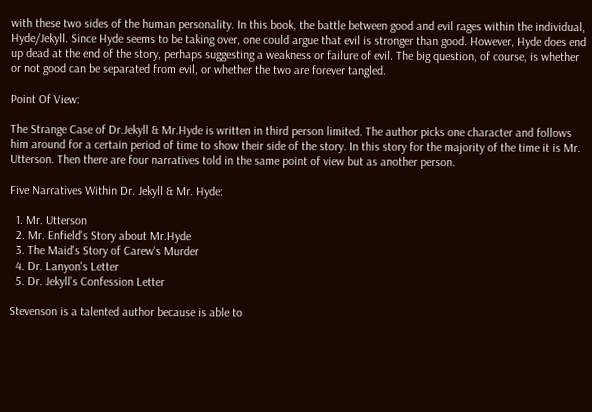with these two sides of the human personality. In this book, the battle between good and evil rages within the individual, Hyde/Jekyll. Since Hyde seems to be taking over, one could argue that evil is stronger than good. However, Hyde does end up dead at the end of the story, perhaps suggesting a weakness or failure of evil. The big question, of course, is whether or not good can be separated from evil, or whether the two are forever tangled.

Point Of View:

The Strange Case of Dr.Jekyll & Mr.Hyde is written in third person limited. The author picks one character and follows him around for a certain period of time to show their side of the story. In this story for the majority of the time it is Mr. Utterson. Then there are four narratives told in the same point of view but as another person.

Five Narratives Within Dr. Jekyll & Mr. Hyde:

  1. Mr. Utterson
  2. Mr. Enfield's Story about Mr.Hyde
  3. The Maid's Story of Carew's Murder
  4. Dr. Lanyon's Letter
  5. Dr. Jekyll's Confession Letter

Stevenson is a talented author because is able to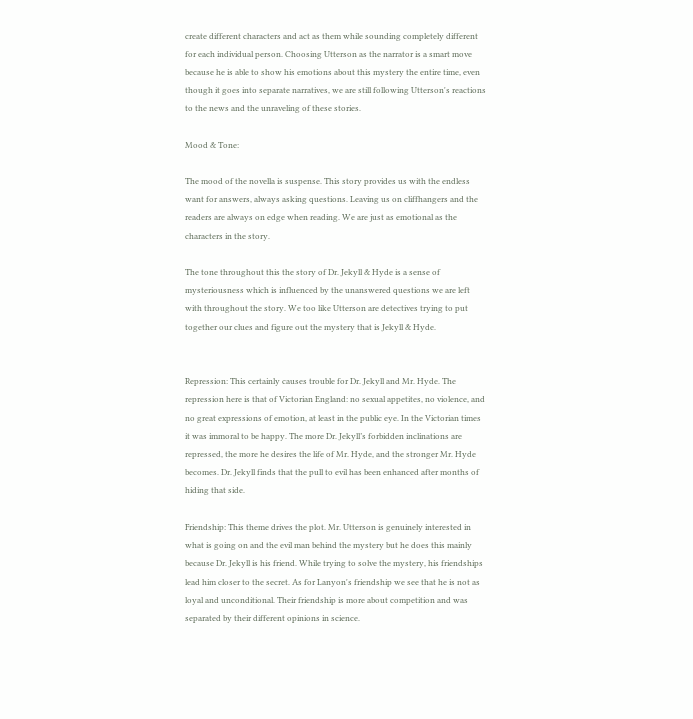create different characters and act as them while sounding completely different for each individual person. Choosing Utterson as the narrator is a smart move because he is able to show his emotions about this mystery the entire time, even though it goes into separate narratives, we are still following Utterson's reactions to the news and the unraveling of these stories.

Mood & Tone:

The mood of the novella is suspense. This story provides us with the endless want for answers, always asking questions. Leaving us on cliffhangers and the readers are always on edge when reading. We are just as emotional as the characters in the story.

The tone throughout this the story of Dr. Jekyll & Hyde is a sense of mysteriousness which is influenced by the unanswered questions we are left with throughout the story. We too like Utterson are detectives trying to put together our clues and figure out the mystery that is Jekyll & Hyde.


Repression: This certainly causes trouble for Dr. Jekyll and Mr. Hyde. The repression here is that of Victorian England: no sexual appetites, no violence, and no great expressions of emotion, at least in the public eye. In the Victorian times it was immoral to be happy. The more Dr. Jekyll’s forbidden inclinations are repressed, the more he desires the life of Mr. Hyde, and the stronger Mr. Hyde becomes. Dr. Jekyll finds that the pull to evil has been enhanced after months of hiding that side.

Friendship: This theme drives the plot. Mr. Utterson is genuinely interested in what is going on and the evil man behind the mystery but he does this mainly because Dr. Jekyll is his friend. While trying to solve the mystery, his friendships lead him closer to the secret. As for Lanyon's friendship we see that he is not as loyal and unconditional. Their friendship is more about competition and was separated by their different opinions in science.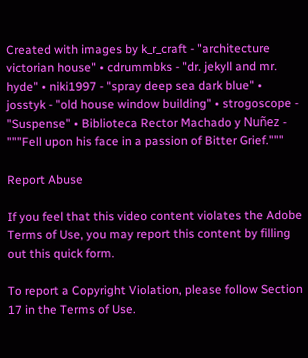Created with images by k_r_craft - "architecture victorian house" • cdrummbks - "dr. jekyll and mr. hyde" • niki1997 - "spray deep sea dark blue" • josstyk - "old house window building" • strogoscope - "Suspense" • Biblioteca Rector Machado y Nuñez - """Fell upon his face in a passion of Bitter Grief."""

Report Abuse

If you feel that this video content violates the Adobe Terms of Use, you may report this content by filling out this quick form.

To report a Copyright Violation, please follow Section 17 in the Terms of Use.